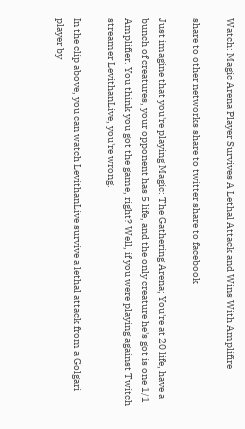Watch: Magic Arena Player Survives A Lethal Attack and Wins With Amplifire

share to other networks share to twitter share to facebook

Just imagine that you're playing Magic: The Gathering Arena; You're at 20 life, have a bunch of creatures, your opponent has 5 life, and the only creature he's got is one 1/1 Amplifier. You think you got the game, right? Well, if you were playing against Twitch streamer LevithanLive, you're wrong.

In the clip above, you can watch LevithanLive survive a lethal attack from a Golgari player by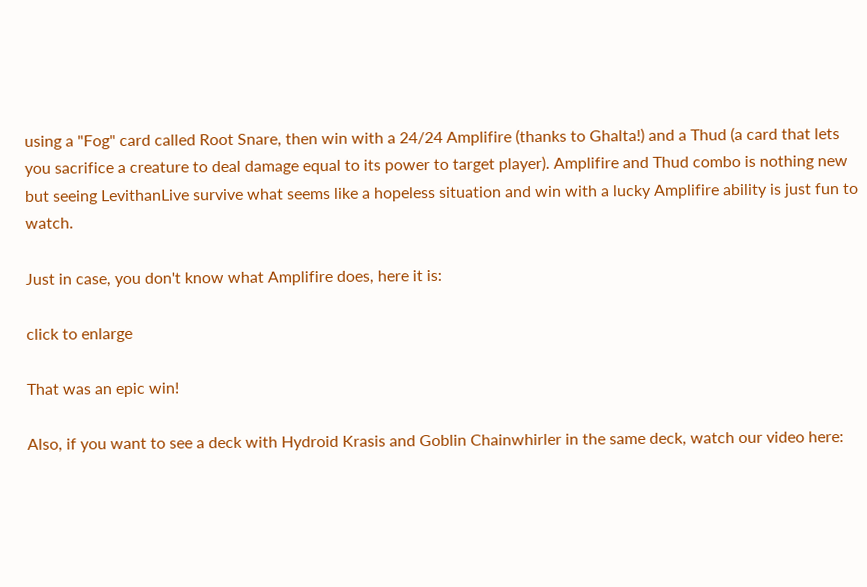using a "Fog" card called Root Snare, then win with a 24/24 Amplifire (thanks to Ghalta!) and a Thud (a card that lets you sacrifice a creature to deal damage equal to its power to target player). Amplifire and Thud combo is nothing new but seeing LevithanLive survive what seems like a hopeless situation and win with a lucky Amplifire ability is just fun to watch.

Just in case, you don't know what Amplifire does, here it is:

click to enlarge

That was an epic win!

Also, if you want to see a deck with Hydroid Krasis and Goblin Chainwhirler in the same deck, watch our video here: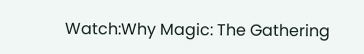Watch:Why Magic: The Gathering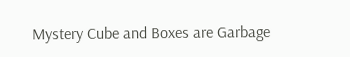Mystery Cube and Boxes are Garbage